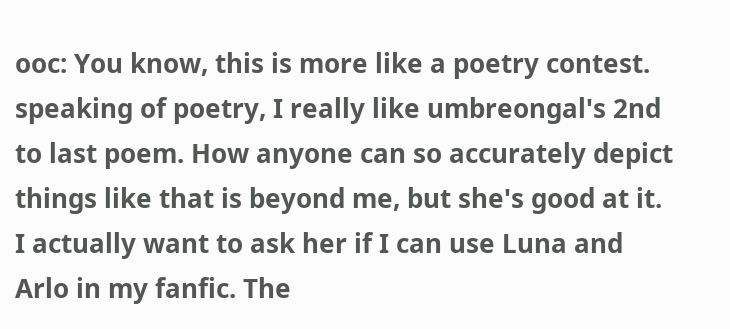ooc: You know, this is more like a poetry contest. speaking of poetry, I really like umbreongal's 2nd to last poem. How anyone can so accurately depict things like that is beyond me, but she's good at it. I actually want to ask her if I can use Luna and Arlo in my fanfic. The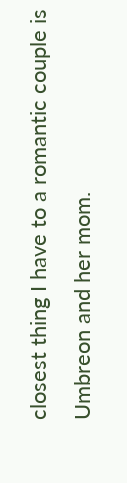closest thing I have to a romantic couple is Umbreon and her mom.